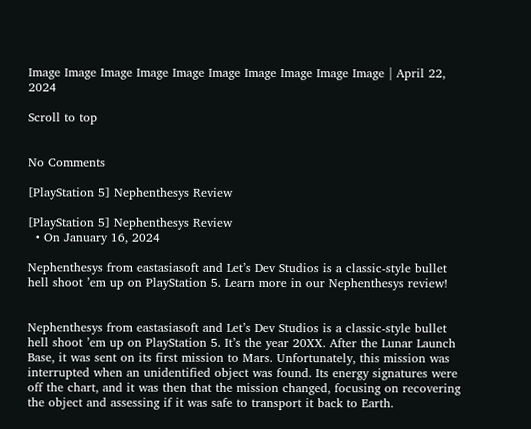Image Image Image Image Image Image Image Image Image Image | April 22, 2024

Scroll to top


No Comments

[PlayStation 5] Nephenthesys Review

[PlayStation 5] Nephenthesys Review
  • On January 16, 2024

Nephenthesys from eastasiasoft and Let’s Dev Studios is a classic-style bullet hell shoot ’em up on PlayStation 5. Learn more in our Nephenthesys review!


Nephenthesys from eastasiasoft and Let’s Dev Studios is a classic-style bullet hell shoot ’em up on PlayStation 5. It’s the year 20XX. After the Lunar Launch Base, it was sent on its first mission to Mars. Unfortunately, this mission was interrupted when an unidentified object was found. Its energy signatures were off the chart, and it was then that the mission changed, focusing on recovering the object and assessing if it was safe to transport it back to Earth.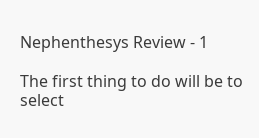Nephenthesys Review - 1

The first thing to do will be to select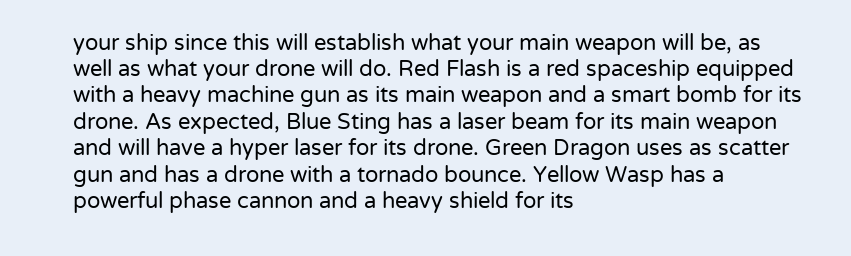your ship since this will establish what your main weapon will be, as well as what your drone will do. Red Flash is a red spaceship equipped with a heavy machine gun as its main weapon and a smart bomb for its drone. As expected, Blue Sting has a laser beam for its main weapon and will have a hyper laser for its drone. Green Dragon uses as scatter gun and has a drone with a tornado bounce. Yellow Wasp has a powerful phase cannon and a heavy shield for its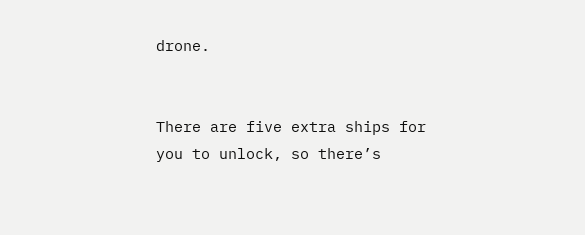drone.


There are five extra ships for you to unlock, so there’s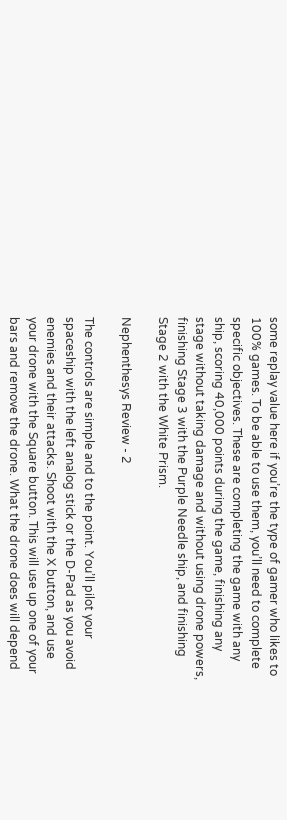some replay value here if you’re the type of gamer who likes to 100% games. To be able to use them, you’ll need to complete specific objectives. These are completing the game with any ship, scoring 40,000 points during the game, finishing any stage without taking damage and without using drone powers, finishing Stage 3 with the Purple Needle ship, and finishing Stage 2 with the White Prism.

Nephenthesys Review - 2

The controls are simple and to the point. You’ll pilot your spaceship with the left analog stick or the D-Pad as you avoid enemies and their attacks. Shoot with the X button, and use your drone with the Square button. This will use up one of your bars and remove the drone. What the drone does will depend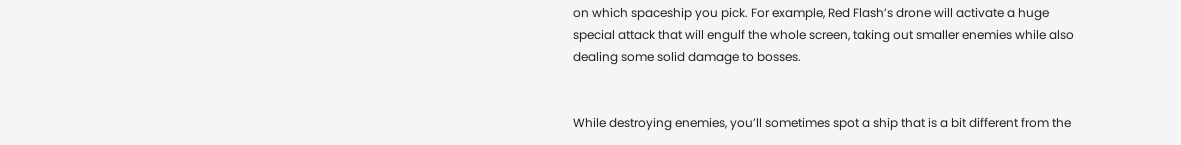on which spaceship you pick. For example, Red Flash’s drone will activate a huge special attack that will engulf the whole screen, taking out smaller enemies while also dealing some solid damage to bosses.


While destroying enemies, you’ll sometimes spot a ship that is a bit different from the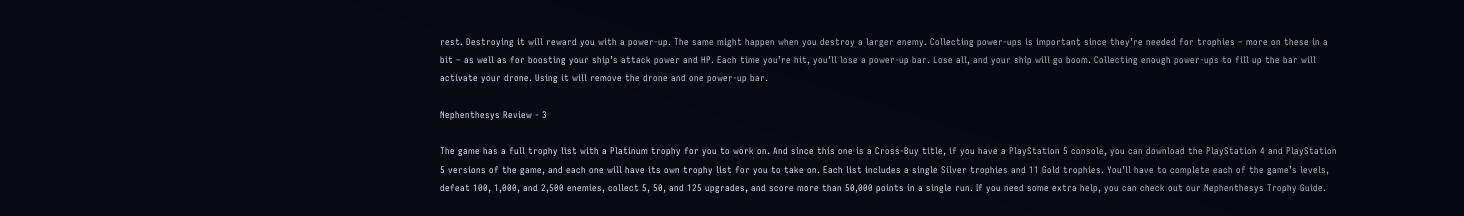rest. Destroying it will reward you with a power-up. The same might happen when you destroy a larger enemy. Collecting power-ups is important since they’re needed for trophies – more on these in a bit – as well as for boosting your ship’s attack power and HP. Each time you’re hit, you’ll lose a power-up bar. Lose all, and your ship will go boom. Collecting enough power-ups to fill up the bar will activate your drone. Using it will remove the drone and one power-up bar.

Nephenthesys Review - 3

The game has a full trophy list with a Platinum trophy for you to work on. And since this one is a Cross-Buy title, if you have a PlayStation 5 console, you can download the PlayStation 4 and PlayStation 5 versions of the game, and each one will have its own trophy list for you to take on. Each list includes a single Silver trophies and 11 Gold trophies. You’ll have to complete each of the game’s levels, defeat 100, 1,000, and 2,500 enemies, collect 5, 50, and 125 upgrades, and score more than 50,000 points in a single run. If you need some extra help, you can check out our Nephenthesys Trophy Guide.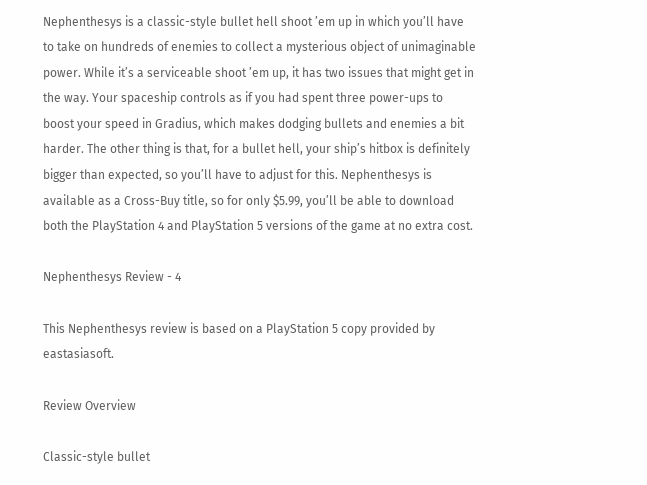Nephenthesys is a classic-style bullet hell shoot ’em up in which you’ll have to take on hundreds of enemies to collect a mysterious object of unimaginable power. While it’s a serviceable shoot ’em up, it has two issues that might get in the way. Your spaceship controls as if you had spent three power-ups to boost your speed in Gradius, which makes dodging bullets and enemies a bit harder. The other thing is that, for a bullet hell, your ship’s hitbox is definitely bigger than expected, so you’ll have to adjust for this. Nephenthesys is available as a Cross-Buy title, so for only $5.99, you’ll be able to download both the PlayStation 4 and PlayStation 5 versions of the game at no extra cost.

Nephenthesys Review - 4

This Nephenthesys review is based on a PlayStation 5 copy provided by eastasiasoft.

Review Overview

Classic-style bullet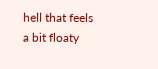hell that feels a bit floaty